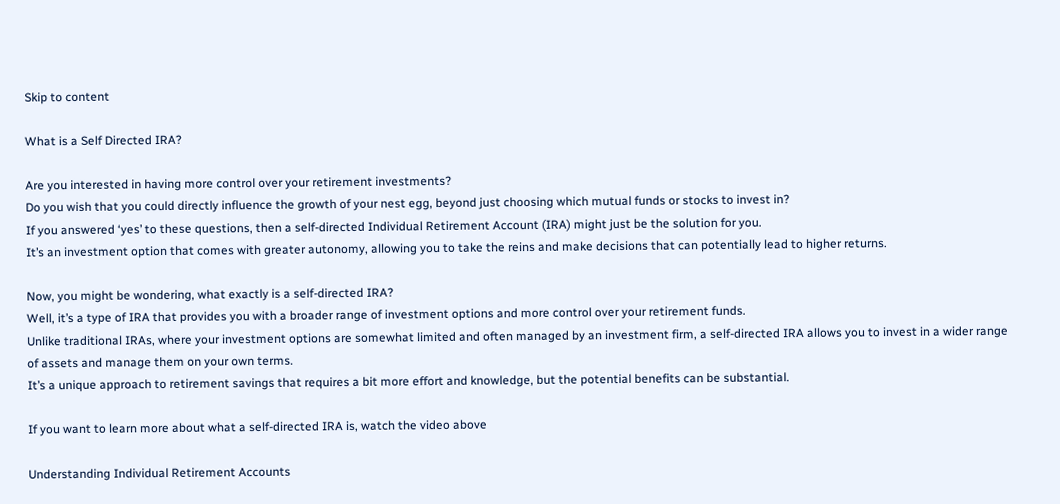Skip to content

What is a Self Directed IRA?

Are you interested in having more control over your retirement investments?
Do you wish that you could directly influence the growth of your nest egg, beyond just choosing which mutual funds or stocks to invest in?
If you answered ‘yes’ to these questions, then a self-directed Individual Retirement Account (IRA) might just be the solution for you.
It’s an investment option that comes with greater autonomy, allowing you to take the reins and make decisions that can potentially lead to higher returns.

Now, you might be wondering, what exactly is a self-directed IRA?
Well, it’s a type of IRA that provides you with a broader range of investment options and more control over your retirement funds.
Unlike traditional IRAs, where your investment options are somewhat limited and often managed by an investment firm, a self-directed IRA allows you to invest in a wider range of assets and manage them on your own terms.
It’s a unique approach to retirement savings that requires a bit more effort and knowledge, but the potential benefits can be substantial.

If you want to learn more about what a self-directed IRA is, watch the video above

Understanding Individual Retirement Accounts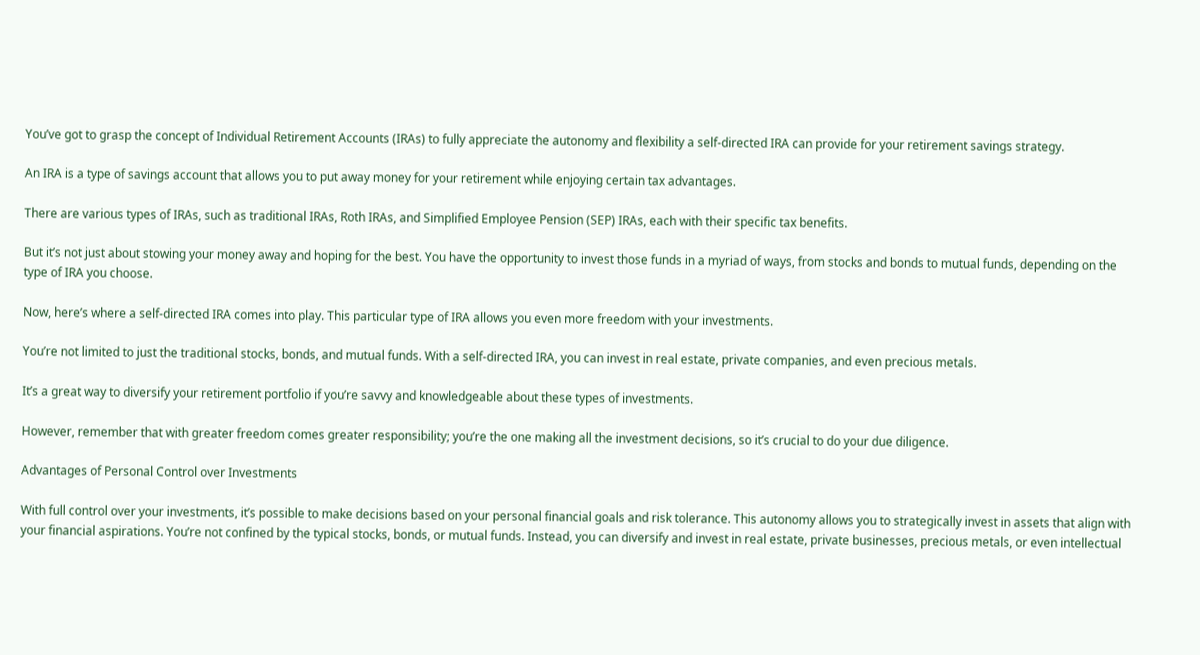You’ve got to grasp the concept of Individual Retirement Accounts (IRAs) to fully appreciate the autonomy and flexibility a self-directed IRA can provide for your retirement savings strategy.

An IRA is a type of savings account that allows you to put away money for your retirement while enjoying certain tax advantages.

There are various types of IRAs, such as traditional IRAs, Roth IRAs, and Simplified Employee Pension (SEP) IRAs, each with their specific tax benefits.

But it’s not just about stowing your money away and hoping for the best. You have the opportunity to invest those funds in a myriad of ways, from stocks and bonds to mutual funds, depending on the type of IRA you choose.

Now, here’s where a self-directed IRA comes into play. This particular type of IRA allows you even more freedom with your investments.

You’re not limited to just the traditional stocks, bonds, and mutual funds. With a self-directed IRA, you can invest in real estate, private companies, and even precious metals.

It’s a great way to diversify your retirement portfolio if you’re savvy and knowledgeable about these types of investments.

However, remember that with greater freedom comes greater responsibility; you’re the one making all the investment decisions, so it’s crucial to do your due diligence.

Advantages of Personal Control over Investments

With full control over your investments, it’s possible to make decisions based on your personal financial goals and risk tolerance. This autonomy allows you to strategically invest in assets that align with your financial aspirations. You’re not confined by the typical stocks, bonds, or mutual funds. Instead, you can diversify and invest in real estate, private businesses, precious metals, or even intellectual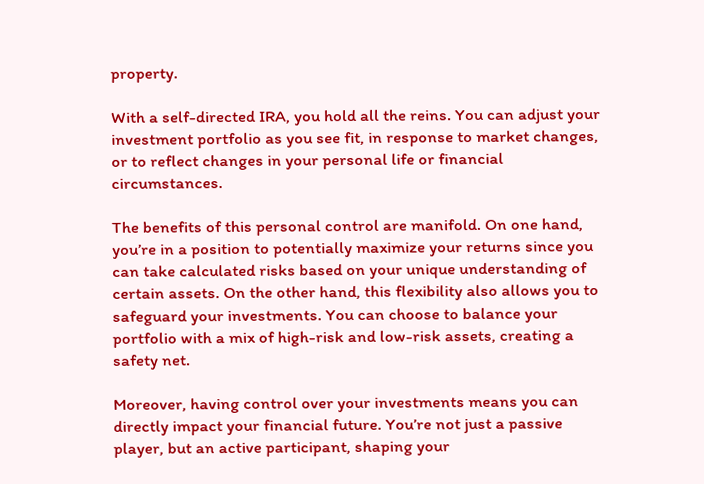property.

With a self-directed IRA, you hold all the reins. You can adjust your investment portfolio as you see fit, in response to market changes, or to reflect changes in your personal life or financial circumstances.

The benefits of this personal control are manifold. On one hand, you’re in a position to potentially maximize your returns since you can take calculated risks based on your unique understanding of certain assets. On the other hand, this flexibility also allows you to safeguard your investments. You can choose to balance your portfolio with a mix of high-risk and low-risk assets, creating a safety net.

Moreover, having control over your investments means you can directly impact your financial future. You’re not just a passive player, but an active participant, shaping your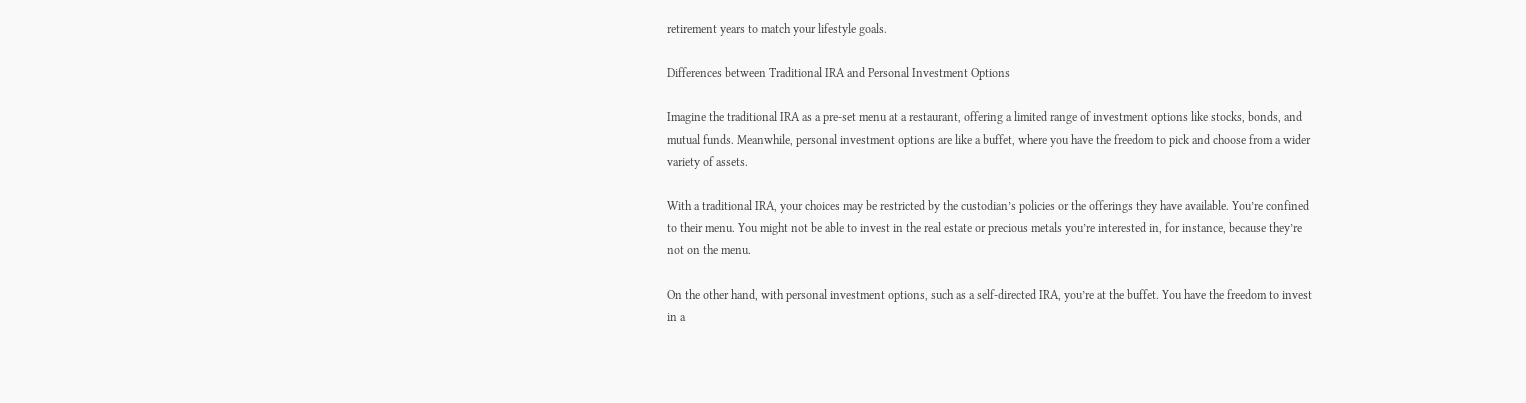retirement years to match your lifestyle goals.

Differences between Traditional IRA and Personal Investment Options

Imagine the traditional IRA as a pre-set menu at a restaurant, offering a limited range of investment options like stocks, bonds, and mutual funds. Meanwhile, personal investment options are like a buffet, where you have the freedom to pick and choose from a wider variety of assets.

With a traditional IRA, your choices may be restricted by the custodian’s policies or the offerings they have available. You’re confined to their menu. You might not be able to invest in the real estate or precious metals you’re interested in, for instance, because they’re not on the menu.

On the other hand, with personal investment options, such as a self-directed IRA, you’re at the buffet. You have the freedom to invest in a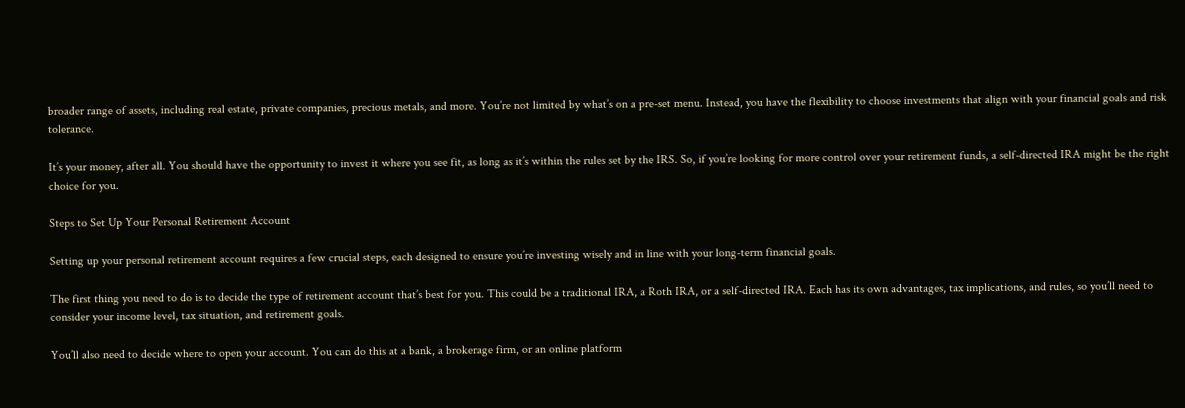broader range of assets, including real estate, private companies, precious metals, and more. You’re not limited by what’s on a pre-set menu. Instead, you have the flexibility to choose investments that align with your financial goals and risk tolerance.

It’s your money, after all. You should have the opportunity to invest it where you see fit, as long as it’s within the rules set by the IRS. So, if you’re looking for more control over your retirement funds, a self-directed IRA might be the right choice for you.

Steps to Set Up Your Personal Retirement Account

Setting up your personal retirement account requires a few crucial steps, each designed to ensure you’re investing wisely and in line with your long-term financial goals.

The first thing you need to do is to decide the type of retirement account that’s best for you. This could be a traditional IRA, a Roth IRA, or a self-directed IRA. Each has its own advantages, tax implications, and rules, so you’ll need to consider your income level, tax situation, and retirement goals.

You’ll also need to decide where to open your account. You can do this at a bank, a brokerage firm, or an online platform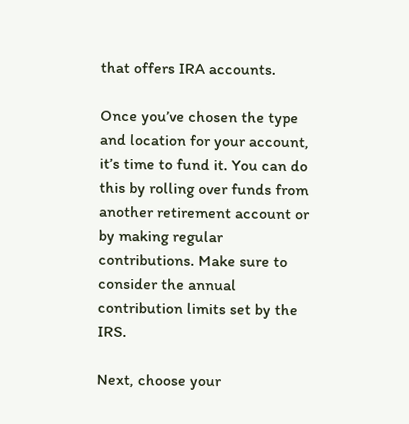that offers IRA accounts.

Once you’ve chosen the type and location for your account, it’s time to fund it. You can do this by rolling over funds from another retirement account or by making regular contributions. Make sure to consider the annual contribution limits set by the IRS.

Next, choose your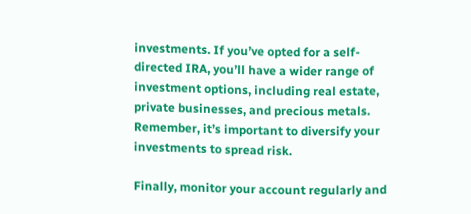investments. If you’ve opted for a self-directed IRA, you’ll have a wider range of investment options, including real estate, private businesses, and precious metals. Remember, it’s important to diversify your investments to spread risk.

Finally, monitor your account regularly and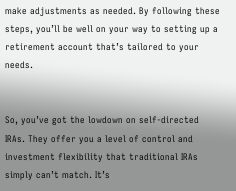make adjustments as needed. By following these steps, you’ll be well on your way to setting up a retirement account that’s tailored to your needs.


So, you’ve got the lowdown on self-directed IRAs. They offer you a level of control and investment flexibility that traditional IRAs simply can’t match. It’s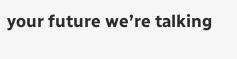your future we’re talking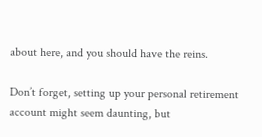about here, and you should have the reins.

Don’t forget, setting up your personal retirement account might seem daunting, but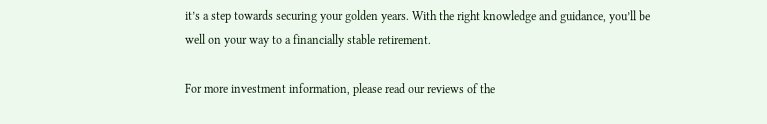it’s a step towards securing your golden years. With the right knowledge and guidance, you’ll be well on your way to a financially stable retirement.

For more investment information, please read our reviews of the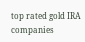top rated gold IRA companies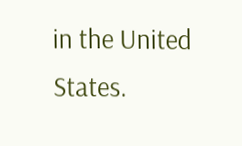in the United States.